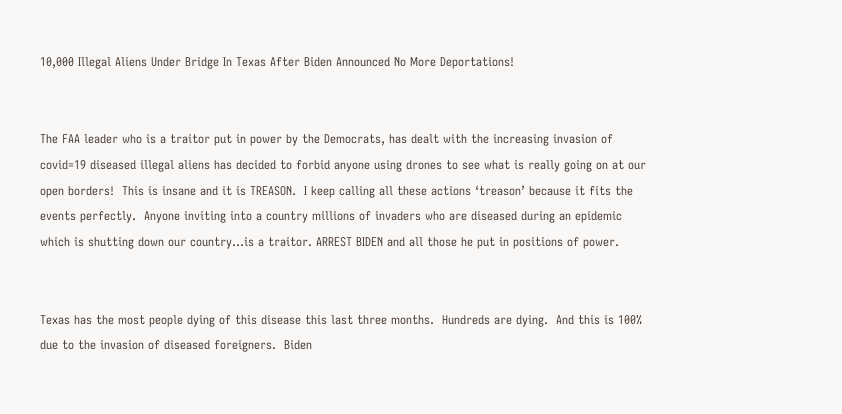10,000 Illegal Aliens Under Bridge In Texas After Biden Announced No More Deportations!


The FAA leader who is a traitor put in power by the Democrats, has dealt with the increasing invasion of covid=19 diseased illegal aliens has decided to forbid anyone using drones to see what is really going on at our open borders!  This is insane and it is TREASON.  I keep calling all these actions ‘treason’ because it fits the events perfectly.  Anyone inviting into a country millions of invaders who are diseased during an epidemic which is shutting down our country…is a traitor. ARREST BIDEN and all those he put in positions of power.


Texas has the most people dying of this disease this last three months.  Hundreds are dying.  And this is 100% due to the invasion of diseased foreigners.  Biden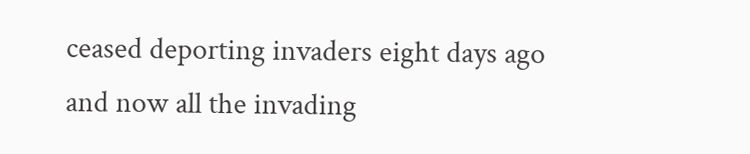ceased deporting invaders eight days ago and now all the invading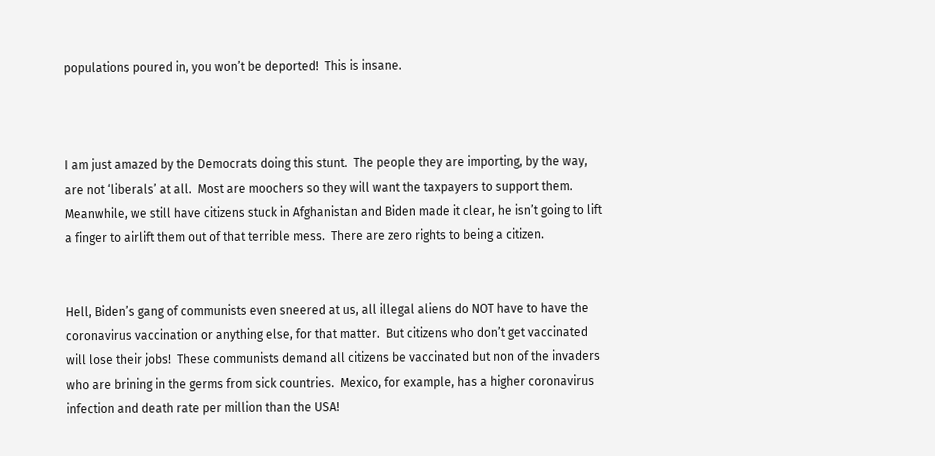populations poured in, you won’t be deported!  This is insane.



I am just amazed by the Democrats doing this stunt.  The people they are importing, by the way, are not ‘liberals’ at all.  Most are moochers so they will want the taxpayers to support them.  Meanwhile, we still have citizens stuck in Afghanistan and Biden made it clear, he isn’t going to lift a finger to airlift them out of that terrible mess.  There are zero rights to being a citizen.


Hell, Biden’s gang of communists even sneered at us, all illegal aliens do NOT have to have the coronavirus vaccination or anything else, for that matter.  But citizens who don’t get vaccinated will lose their jobs!  These communists demand all citizens be vaccinated but non of the invaders who are brining in the germs from sick countries.  Mexico, for example, has a higher coronavirus infection and death rate per million than the USA!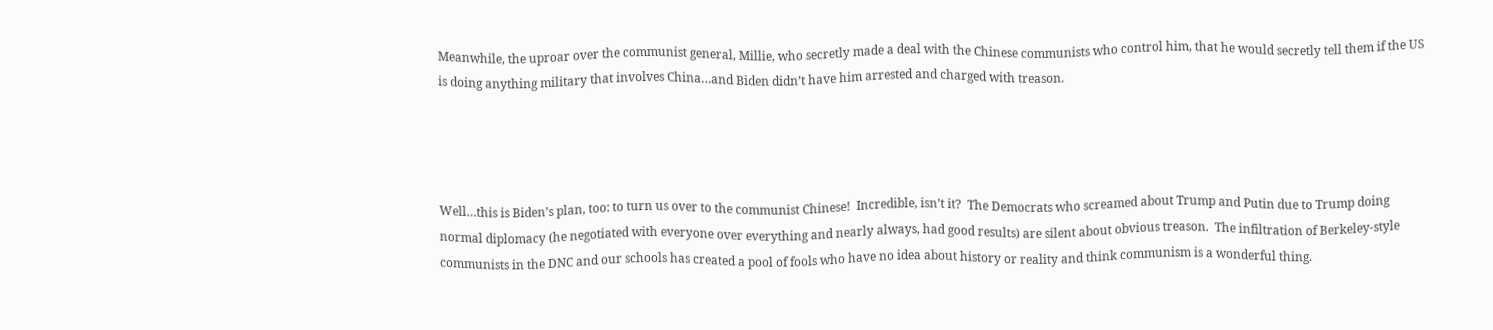Meanwhile, the uproar over the communist general, Millie, who secretly made a deal with the Chinese communists who control him, that he would secretly tell them if the US is doing anything military that involves China…and Biden didn’t have him arrested and charged with treason.




Well…this is Biden’s plan, too: to turn us over to the communist Chinese!  Incredible, isn’t it?  The Democrats who screamed about Trump and Putin due to Trump doing normal diplomacy (he negotiated with everyone over everything and nearly always, had good results) are silent about obvious treason.  The infiltration of Berkeley-style communists in the DNC and our schools has created a pool of fools who have no idea about history or reality and think communism is a wonderful thing.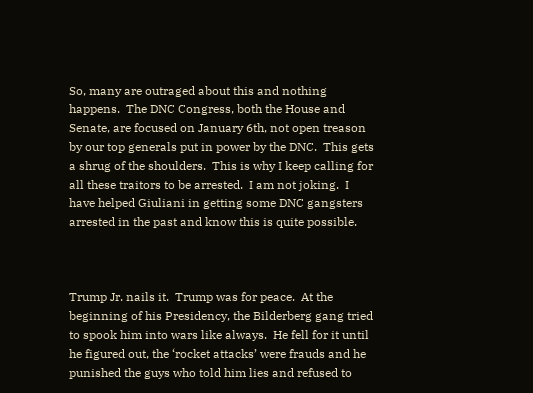So, many are outraged about this and nothing happens.  The DNC Congress, both the House and Senate, are focused on January 6th, not open treason by our top generals put in power by the DNC.  This gets a shrug of the shoulders.  This is why I keep calling for all these traitors to be arrested.  I am not joking.  I have helped Giuliani in getting some DNC gangsters arrested in the past and know this is quite possible.



Trump Jr. nails it.  Trump was for peace.  At the beginning of his Presidency, the Bilderberg gang tried to spook him into wars like always.  He fell for it until he figured out, the ‘rocket attacks’ were frauds and he punished the guys who told him lies and refused to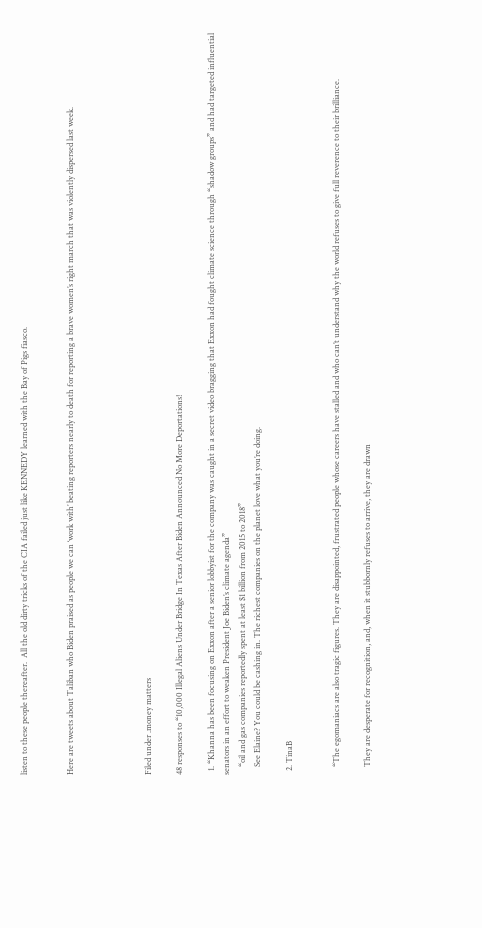listen to these people thereafter.  All the old dirty tricks of the CIA failed just like KENNEDY learned with the Bay of Pigs fiasco.


Here are tweets about Taliban who Biden praised as people we can ‘work with’ beating reporters nearly to death for reporting a brave women’s right march that was violently dispersed last week.




Filed under .money matters

48 responses to “10,000 Illegal Aliens Under Bridge In Texas After Biden Announced No More Deportations!

  1. “Khanna has been focusing on Exxon after a senior lobbyist for the company was caught in a secret video bragging that Exxon had fought climate science through “shadow groups” and had targeted influential senators in an effort to weaken President Joe Biden’s climate agenda”
    “oil and gas companies reportedly spent at least $1 billion from 2015 to 2018”
    See Elaine? You could be cashing in. The richest companies on the planet love what you’re doing.

  2. TinaB


    “The egomaniacs are also tragic figures. They are disappointed, frustrated people whose careers have stalled and who can’t understand why the world refuses to give full reverence to their brilliance.

    They are desperate for recognition, and, when it stubbornly refuses to arrive, they are drawn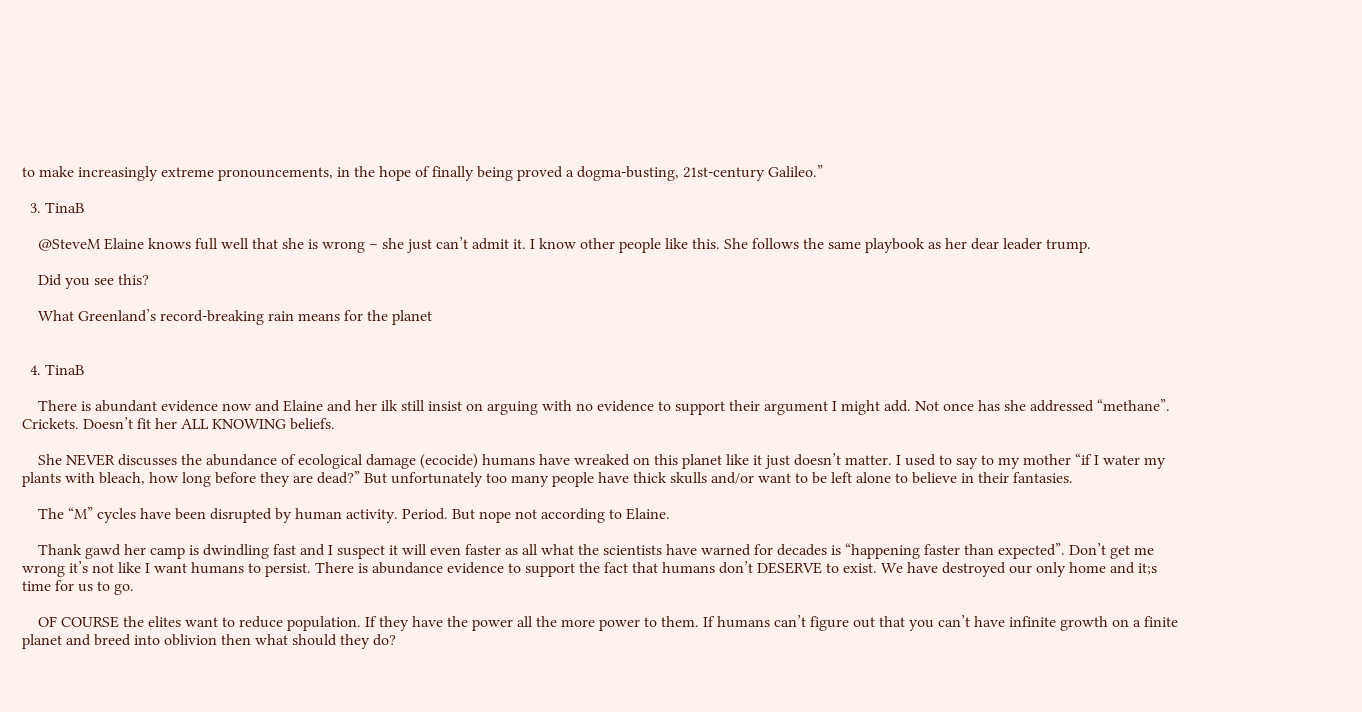to make increasingly extreme pronouncements, in the hope of finally being proved a dogma-busting, 21st-century Galileo.”

  3. TinaB

    @SteveM Elaine knows full well that she is wrong – she just can’t admit it. I know other people like this. She follows the same playbook as her dear leader trump.

    Did you see this?

    What Greenland’s record-breaking rain means for the planet


  4. TinaB

    There is abundant evidence now and Elaine and her ilk still insist on arguing with no evidence to support their argument I might add. Not once has she addressed “methane”. Crickets. Doesn’t fit her ALL KNOWING beliefs.

    She NEVER discusses the abundance of ecological damage (ecocide) humans have wreaked on this planet like it just doesn’t matter. I used to say to my mother “if I water my plants with bleach, how long before they are dead?” But unfortunately too many people have thick skulls and/or want to be left alone to believe in their fantasies.

    The “M” cycles have been disrupted by human activity. Period. But nope not according to Elaine.

    Thank gawd her camp is dwindling fast and I suspect it will even faster as all what the scientists have warned for decades is “happening faster than expected”. Don’t get me wrong it’s not like I want humans to persist. There is abundance evidence to support the fact that humans don’t DESERVE to exist. We have destroyed our only home and it;s time for us to go.

    OF COURSE the elites want to reduce population. If they have the power all the more power to them. If humans can’t figure out that you can’t have infinite growth on a finite planet and breed into oblivion then what should they do?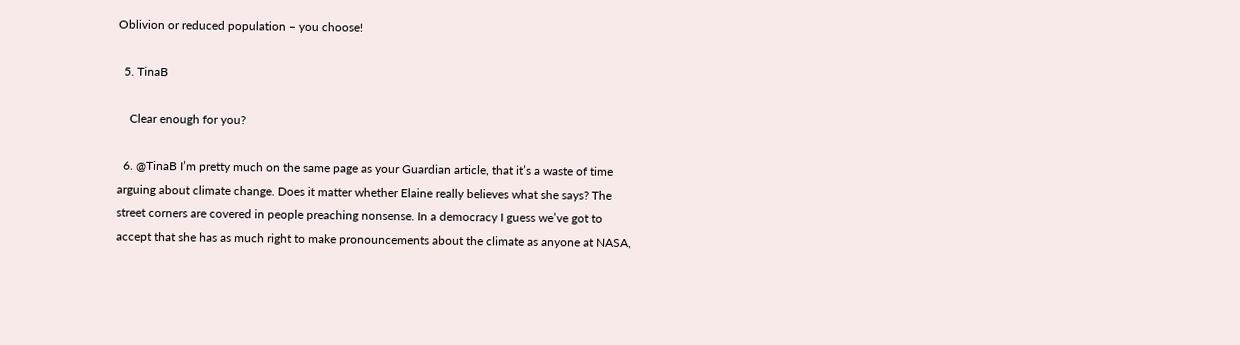Oblivion or reduced population – you choose!

  5. TinaB

    Clear enough for you?

  6. @TinaB I’m pretty much on the same page as your Guardian article, that it’s a waste of time arguing about climate change. Does it matter whether Elaine really believes what she says? The street corners are covered in people preaching nonsense. In a democracy I guess we’ve got to accept that she has as much right to make pronouncements about the climate as anyone at NASA,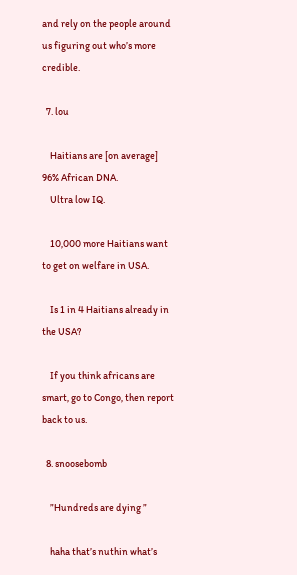and rely on the people around us figuring out who’s more credible.

  7. lou

    Haitians are [on average] 96% African DNA.
    Ultra low IQ.

    10,000 more Haitians want to get on welfare in USA.

    Is 1 in 4 Haitians already in the USA?

    If you think africans are smart, go to Congo, then report back to us.

  8. snoosebomb

    ”Hundreds are dying ”

    haha that’s nuthin what’s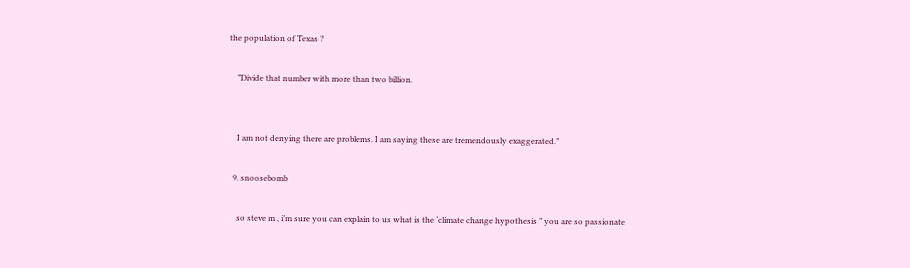the population of Texas ?

    ”Divide that number with more than two billion.


    I am not denying there are problems. I am saying these are tremendously exaggerated.”

  9. snoosebomb

    so steve m , i’m sure you can explain to us what is the ‘climate change hypothesis ” you are so passionate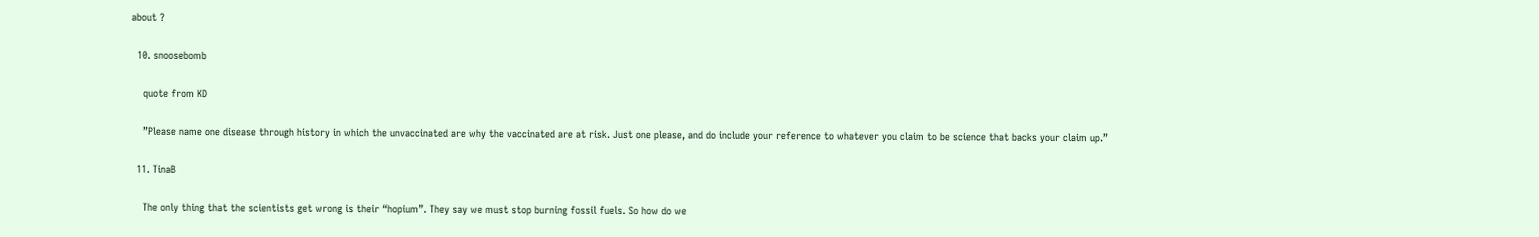about ?

  10. snoosebomb

    quote from KD

    ”Please name one disease through history in which the unvaccinated are why the vaccinated are at risk. Just one please, and do include your reference to whatever you claim to be science that backs your claim up.”

  11. TinaB

    The only thing that the scientists get wrong is their “hopium”. They say we must stop burning fossil fuels. So how do we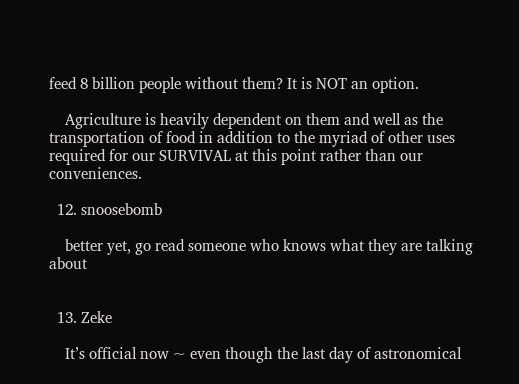feed 8 billion people without them? It is NOT an option.

    Agriculture is heavily dependent on them and well as the transportation of food in addition to the myriad of other uses required for our SURVIVAL at this point rather than our conveniences.

  12. snoosebomb

    better yet, go read someone who knows what they are talking about


  13. Zeke

    It’s official now ~ even though the last day of astronomical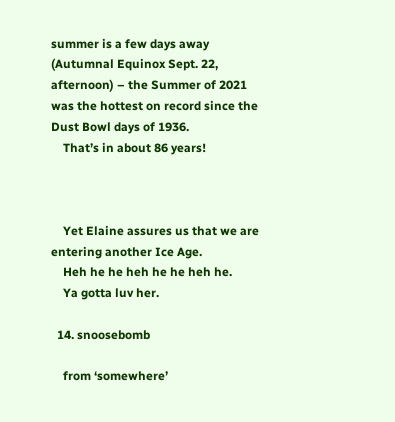summer is a few days away (Autumnal Equinox Sept. 22, afternoon) – the Summer of 2021 was the hottest on record since the Dust Bowl days of 1936.
    That’s in about 86 years!



    Yet Elaine assures us that we are entering another Ice Age.
    Heh he he heh he he heh he.
    Ya gotta luv her.

  14. snoosebomb

    from ‘somewhere’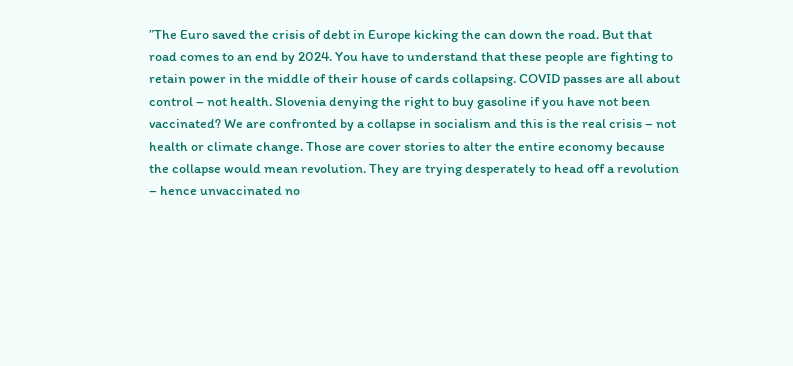”The Euro saved the crisis of debt in Europe kicking the can down the road. But that road comes to an end by 2024. You have to understand that these people are fighting to retain power in the middle of their house of cards collapsing. COVID passes are all about control – not health. Slovenia denying the right to buy gasoline if you have not been vaccinated? We are confronted by a collapse in socialism and this is the real crisis – not health or climate change. Those are cover stories to alter the entire economy because the collapse would mean revolution. They are trying desperately to head off a revolution – hence unvaccinated no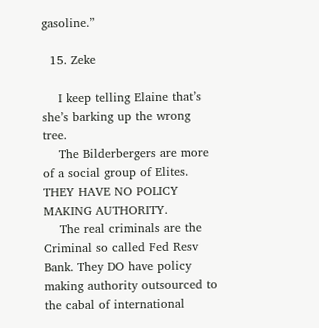gasoline.”

  15. Zeke

    I keep telling Elaine that’s she’s barking up the wrong tree.
    The Bilderbergers are more of a social group of Elites. THEY HAVE NO POLICY MAKING AUTHORITY.
    The real criminals are the Criminal so called Fed Resv Bank. They DO have policy making authority outsourced to the cabal of international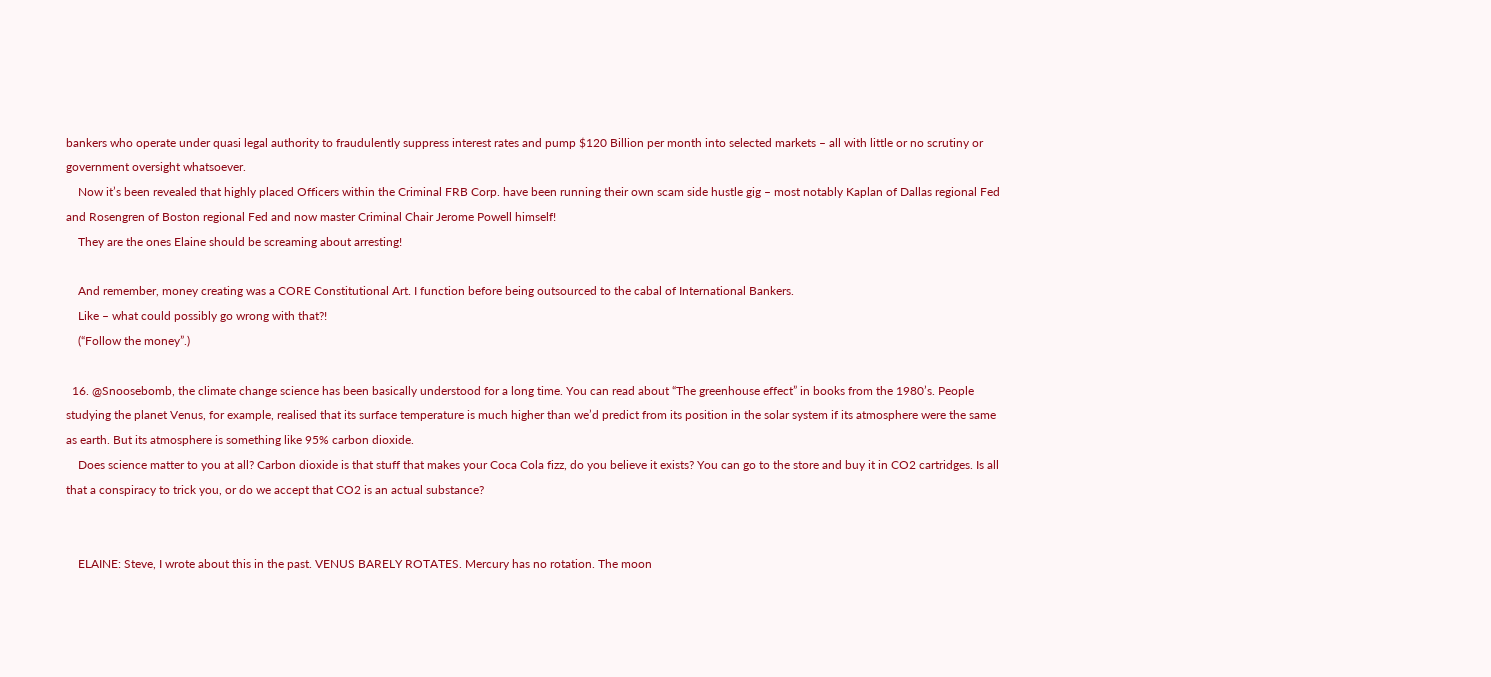bankers who operate under quasi legal authority to fraudulently suppress interest rates and pump $120 Billion per month into selected markets – all with little or no scrutiny or government oversight whatsoever.
    Now it’s been revealed that highly placed Officers within the Criminal FRB Corp. have been running their own scam side hustle gig – most notably Kaplan of Dallas regional Fed and Rosengren of Boston regional Fed and now master Criminal Chair Jerome Powell himself!
    They are the ones Elaine should be screaming about arresting!

    And remember, money creating was a CORE Constitutional Art. I function before being outsourced to the cabal of International Bankers.
    Like – what could possibly go wrong with that?!
    (“Follow the money”.)

  16. @Snoosebomb, the climate change science has been basically understood for a long time. You can read about “The greenhouse effect” in books from the 1980’s. People studying the planet Venus, for example, realised that its surface temperature is much higher than we’d predict from its position in the solar system if its atmosphere were the same as earth. But its atmosphere is something like 95% carbon dioxide.
    Does science matter to you at all? Carbon dioxide is that stuff that makes your Coca Cola fizz, do you believe it exists? You can go to the store and buy it in CO2 cartridges. Is all that a conspiracy to trick you, or do we accept that CO2 is an actual substance?


    ELAINE: Steve, I wrote about this in the past. VENUS BARELY ROTATES. Mercury has no rotation. The moon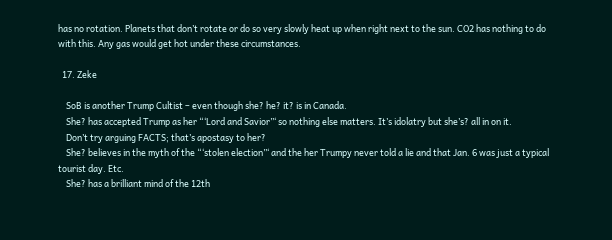has no rotation. Planets that don’t rotate or do so very slowly heat up when right next to the sun. CO2 has nothing to do with this. Any gas would get hot under these circumstances.

  17. Zeke

    SoB is another Trump Cultist – even though she? he? it? is in Canada.
    She? has accepted Trump as her “‘Lord and Savior”‘ so nothing else matters. It’s idolatry but she’s? all in on it.
    Don’t try arguing FACTS; that’s apostasy to her?
    She? believes in the myth of the “‘stolen election”‘ and the her Trumpy never told a lie and that Jan. 6 was just a typical tourist day. Etc.
    She? has a brilliant mind of the 12th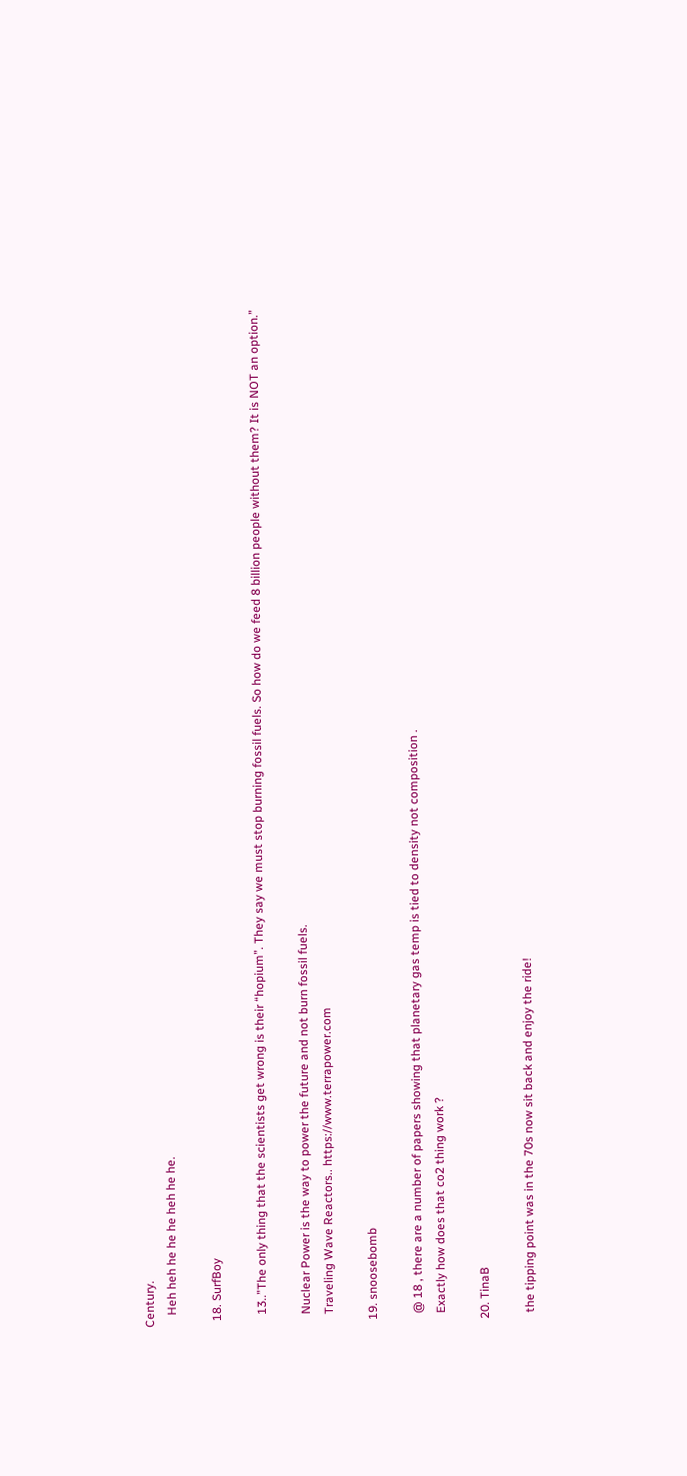Century.
    Heh heh he he he heh he he.

  18. SurfBoy

    13..”The only thing that the scientists get wrong is their “hopium”. They say we must stop burning fossil fuels. So how do we feed 8 billion people without them? It is NOT an option.”

    Nuclear Power is the way to power the future and not burn fossil fuels.
    Traveling Wave Reactors.. https://www.terrapower.com

  19. snoosebomb

    @ 18 , there are a number of papers showing that planetary gas temp is tied to density not composition .
    Exactly how does that co2 thing work ?

  20. TinaB

    the tipping point was in the 70s now sit back and enjoy the ride!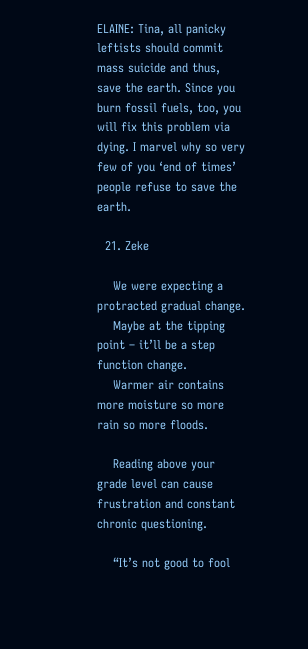ELAINE: Tina, all panicky leftists should commit mass suicide and thus, save the earth. Since you burn fossil fuels, too, you will fix this problem via dying. I marvel why so very few of you ‘end of times’ people refuse to save the earth.

  21. Zeke

    We were expecting a protracted gradual change.
    Maybe at the tipping point – it’ll be a step function change.
    Warmer air contains more moisture so more rain so more floods.

    Reading above your grade level can cause frustration and constant chronic questioning.

    “It’s not good to fool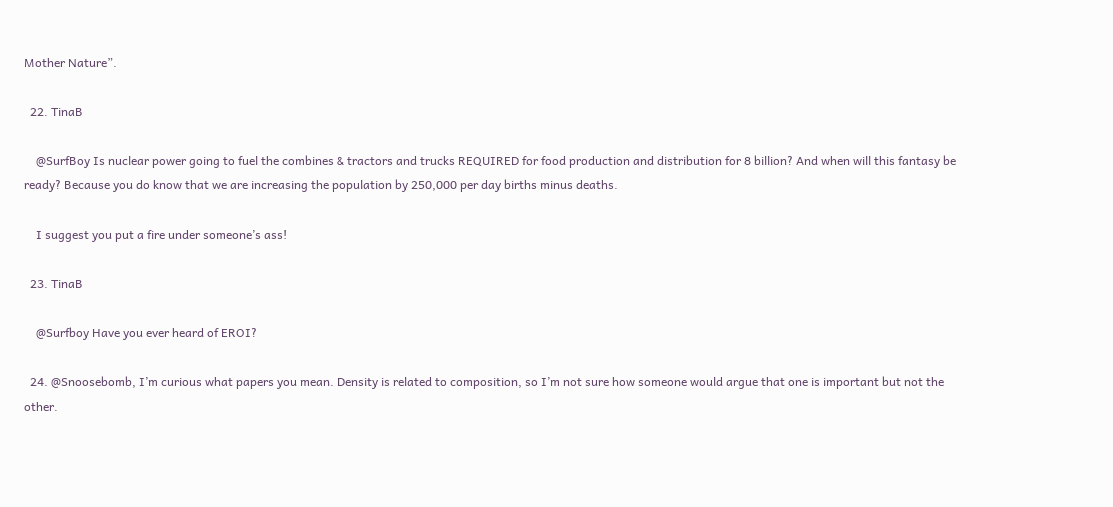Mother Nature”.

  22. TinaB

    @SurfBoy Is nuclear power going to fuel the combines & tractors and trucks REQUIRED for food production and distribution for 8 billion? And when will this fantasy be ready? Because you do know that we are increasing the population by 250,000 per day births minus deaths.

    I suggest you put a fire under someone’s ass!

  23. TinaB

    @Surfboy Have you ever heard of EROI?

  24. @Snoosebomb, I’m curious what papers you mean. Density is related to composition, so I’m not sure how someone would argue that one is important but not the other.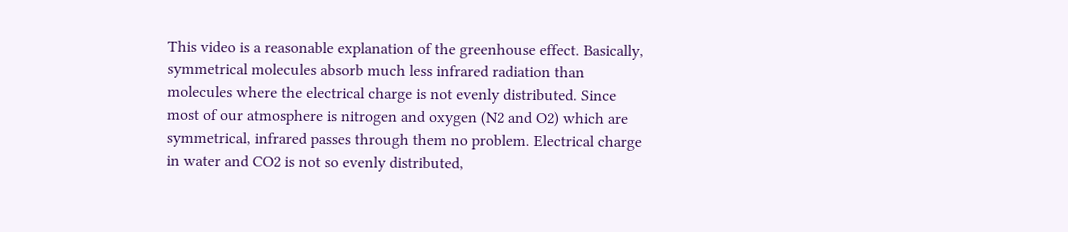This video is a reasonable explanation of the greenhouse effect. Basically, symmetrical molecules absorb much less infrared radiation than molecules where the electrical charge is not evenly distributed. Since most of our atmosphere is nitrogen and oxygen (N2 and O2) which are symmetrical, infrared passes through them no problem. Electrical charge in water and CO2 is not so evenly distributed,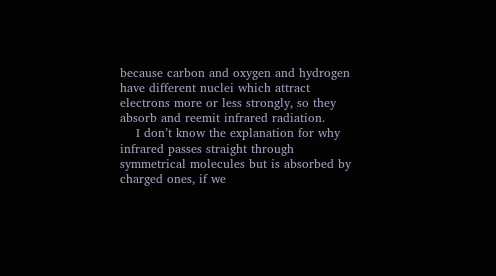because carbon and oxygen and hydrogen have different nuclei which attract electrons more or less strongly, so they absorb and reemit infrared radiation.
    I don’t know the explanation for why infrared passes straight through symmetrical molecules but is absorbed by charged ones, if we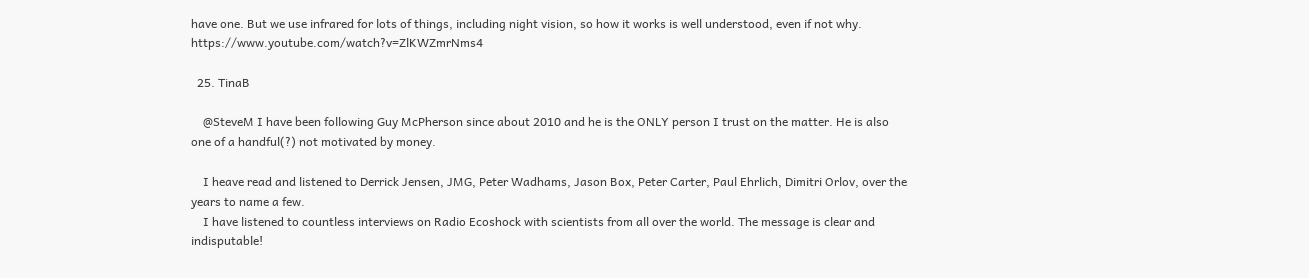have one. But we use infrared for lots of things, including night vision, so how it works is well understood, even if not why. https://www.youtube.com/watch?v=ZlKWZmrNms4

  25. TinaB

    @SteveM I have been following Guy McPherson since about 2010 and he is the ONLY person I trust on the matter. He is also one of a handful(?) not motivated by money.

    I heave read and listened to Derrick Jensen, JMG, Peter Wadhams, Jason Box, Peter Carter, Paul Ehrlich, Dimitri Orlov, over the years to name a few.
    I have listened to countless interviews on Radio Ecoshock with scientists from all over the world. The message is clear and indisputable!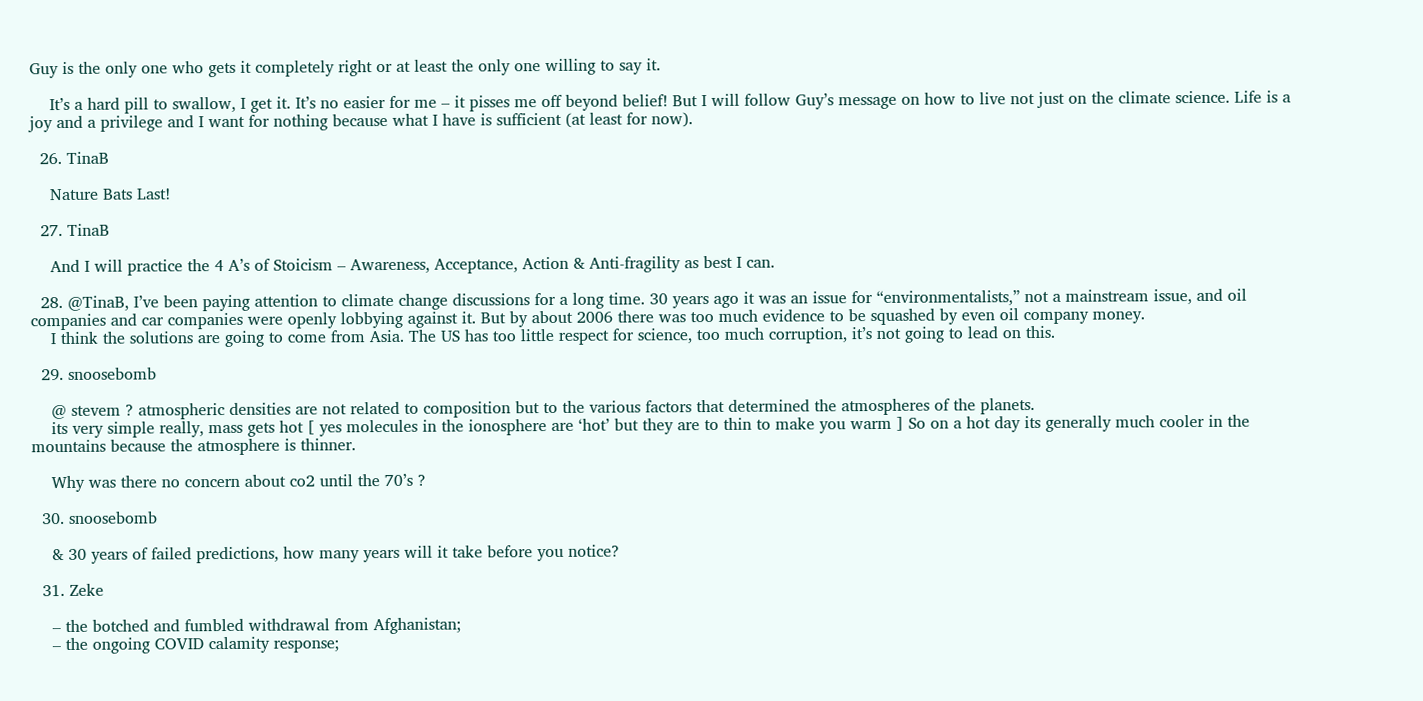Guy is the only one who gets it completely right or at least the only one willing to say it.

    It’s a hard pill to swallow, I get it. It’s no easier for me – it pisses me off beyond belief! But I will follow Guy’s message on how to live not just on the climate science. Life is a joy and a privilege and I want for nothing because what I have is sufficient (at least for now).

  26. TinaB

    Nature Bats Last!

  27. TinaB

    And I will practice the 4 A’s of Stoicism – Awareness, Acceptance, Action & Anti-fragility as best I can.

  28. @TinaB, I’ve been paying attention to climate change discussions for a long time. 30 years ago it was an issue for “environmentalists,” not a mainstream issue, and oil companies and car companies were openly lobbying against it. But by about 2006 there was too much evidence to be squashed by even oil company money.
    I think the solutions are going to come from Asia. The US has too little respect for science, too much corruption, it’s not going to lead on this.

  29. snoosebomb

    @ stevem ? atmospheric densities are not related to composition but to the various factors that determined the atmospheres of the planets.
    its very simple really, mass gets hot [ yes molecules in the ionosphere are ‘hot’ but they are to thin to make you warm ] So on a hot day its generally much cooler in the mountains because the atmosphere is thinner.

    Why was there no concern about co2 until the 70’s ?

  30. snoosebomb

    & 30 years of failed predictions, how many years will it take before you notice?

  31. Zeke

    – the botched and fumbled withdrawal from Afghanistan;
    – the ongoing COVID calamity response;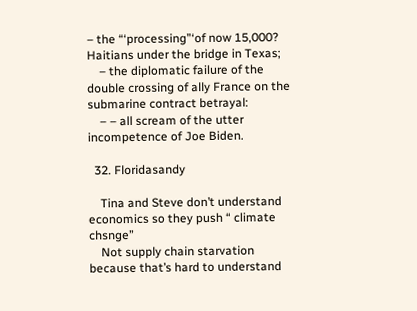– the “‘processing”‘of now 15,000? Haitians under the bridge in Texas;
    – the diplomatic failure of the double crossing of ally France on the submarine contract betrayal:
    – – all scream of the utter incompetence of Joe Biden.

  32. Floridasandy

    Tina and Steve don’t understand economics so they push “ climate chsnge”
    Not supply chain starvation because that’s hard to understand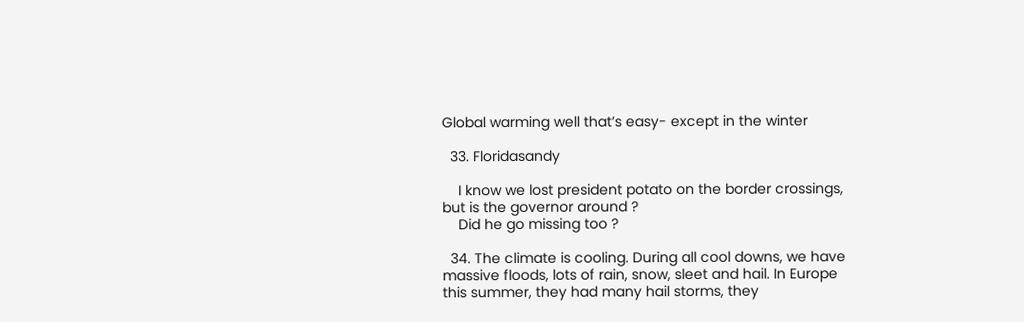Global warming well that’s easy- except in the winter

  33. Floridasandy

    I know we lost president potato on the border crossings, but is the governor around ?
    Did he go missing too ?

  34. The climate is cooling. During all cool downs, we have massive floods, lots of rain, snow, sleet and hail. In Europe this summer, they had many hail storms, they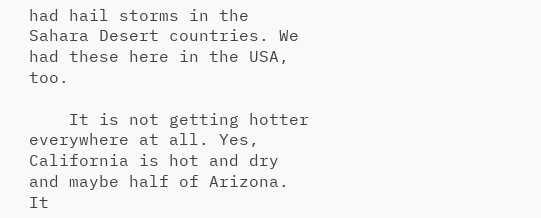had hail storms in the Sahara Desert countries. We had these here in the USA, too.

    It is not getting hotter everywhere at all. Yes, California is hot and dry and maybe half of Arizona. It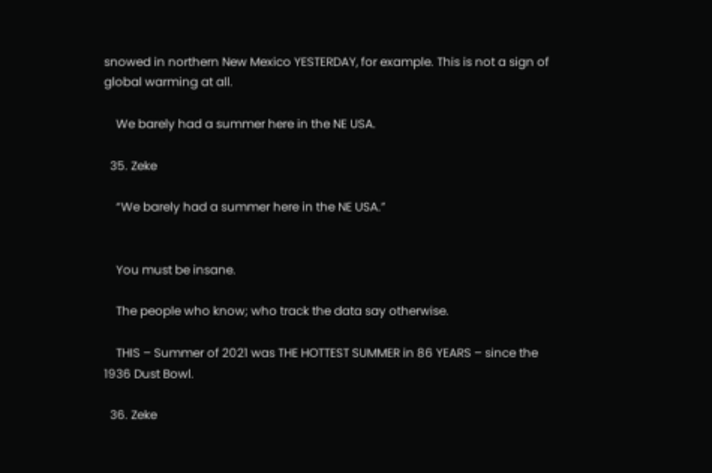snowed in northern New Mexico YESTERDAY, for example. This is not a sign of global warming at all.

    We barely had a summer here in the NE USA.

  35. Zeke

    “We barely had a summer here in the NE USA.”


    You must be insane.

    The people who know; who track the data say otherwise.

    THIS – Summer of 2021 was THE HOTTEST SUMMER in 86 YEARS – since the 1936 Dust Bowl.

  36. Zeke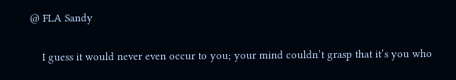@ FLA Sandy

    I guess it would never even occur to you; your mind couldn’t grasp that it’s you who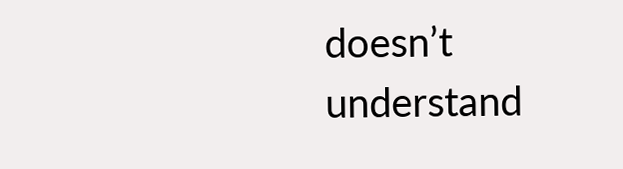doesn’t understand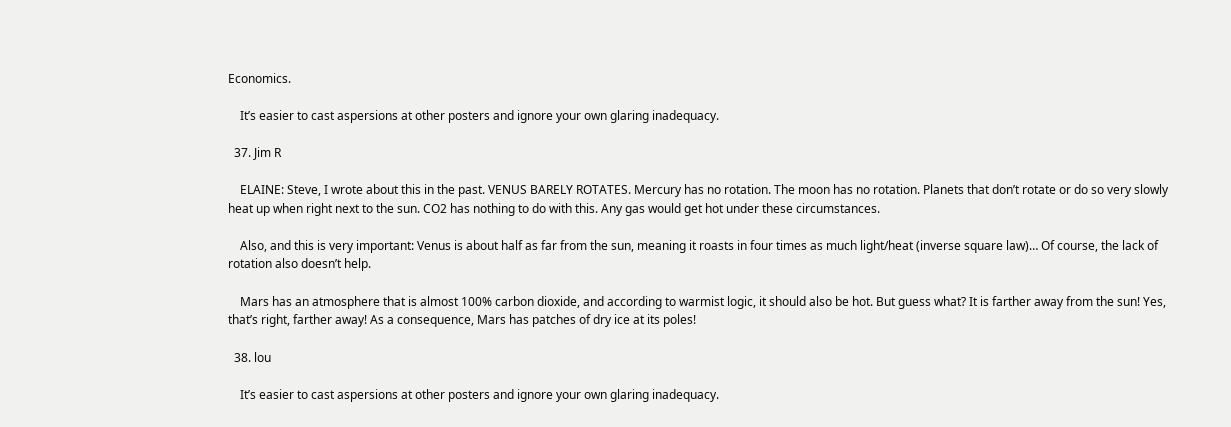Economics.

    It’s easier to cast aspersions at other posters and ignore your own glaring inadequacy.

  37. Jim R

    ELAINE: Steve, I wrote about this in the past. VENUS BARELY ROTATES. Mercury has no rotation. The moon has no rotation. Planets that don’t rotate or do so very slowly heat up when right next to the sun. CO2 has nothing to do with this. Any gas would get hot under these circumstances.

    Also, and this is very important: Venus is about half as far from the sun, meaning it roasts in four times as much light/heat (inverse square law)… Of course, the lack of rotation also doesn’t help.

    Mars has an atmosphere that is almost 100% carbon dioxide, and according to warmist logic, it should also be hot. But guess what? It is farther away from the sun! Yes, that’s right, farther away! As a consequence, Mars has patches of dry ice at its poles!

  38. lou

    It’s easier to cast aspersions at other posters and ignore your own glaring inadequacy.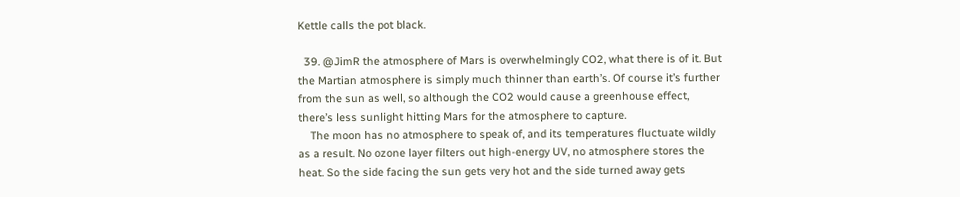Kettle calls the pot black.

  39. @JimR the atmosphere of Mars is overwhelmingly CO2, what there is of it. But the Martian atmosphere is simply much thinner than earth’s. Of course it’s further from the sun as well, so although the CO2 would cause a greenhouse effect, there’s less sunlight hitting Mars for the atmosphere to capture.
    The moon has no atmosphere to speak of, and its temperatures fluctuate wildly as a result. No ozone layer filters out high-energy UV, no atmosphere stores the heat. So the side facing the sun gets very hot and the side turned away gets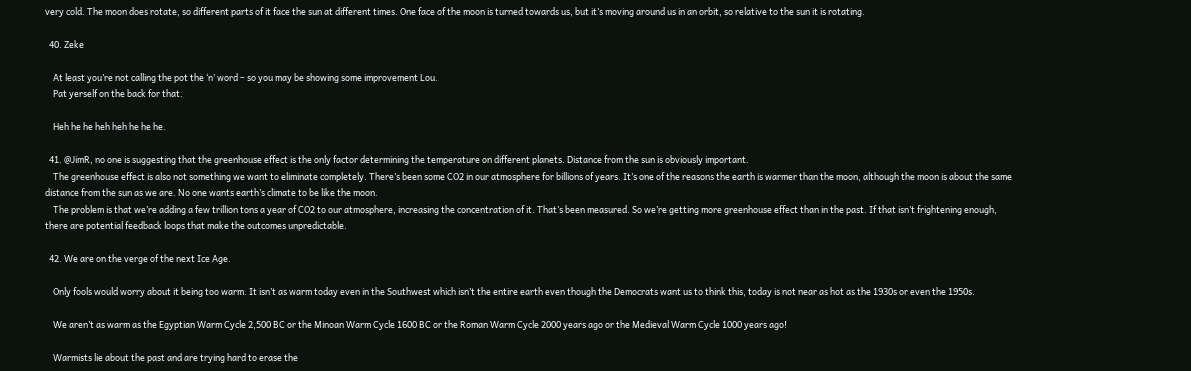very cold. The moon does rotate, so different parts of it face the sun at different times. One face of the moon is turned towards us, but it’s moving around us in an orbit, so relative to the sun it is rotating.

  40. Zeke

    At least you’re not calling the pot the ‘n’ word – so you may be showing some improvement Lou.
    Pat yerself on the back for that.

    Heh he he heh heh he he he.

  41. @JimR, no one is suggesting that the greenhouse effect is the only factor determining the temperature on different planets. Distance from the sun is obviously important.
    The greenhouse effect is also not something we want to eliminate completely. There’s been some CO2 in our atmosphere for billions of years. It’s one of the reasons the earth is warmer than the moon, although the moon is about the same distance from the sun as we are. No one wants earth’s climate to be like the moon.
    The problem is that we’re adding a few trillion tons a year of CO2 to our atmosphere, increasing the concentration of it. That’s been measured. So we’re getting more greenhouse effect than in the past. If that isn’t frightening enough, there are potential feedback loops that make the outcomes unpredictable.

  42. We are on the verge of the next Ice Age.

    Only fools would worry about it being too warm. It isn’t as warm today even in the Southwest which isn’t the entire earth even though the Democrats want us to think this, today is not near as hot as the 1930s or even the 1950s.

    We aren’t as warm as the Egyptian Warm Cycle 2,500 BC or the Minoan Warm Cycle 1600 BC or the Roman Warm Cycle 2000 years ago or the Medieval Warm Cycle 1000 years ago!

    Warmists lie about the past and are trying hard to erase the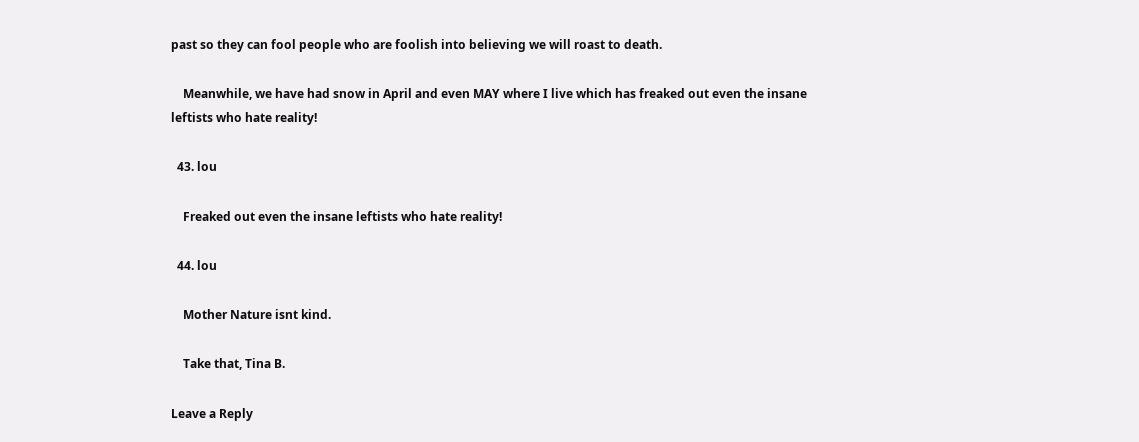past so they can fool people who are foolish into believing we will roast to death.

    Meanwhile, we have had snow in April and even MAY where I live which has freaked out even the insane leftists who hate reality!

  43. lou

    Freaked out even the insane leftists who hate reality!

  44. lou

    Mother Nature isnt kind.

    Take that, Tina B.

Leave a Reply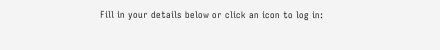Fill in your details below or click an icon to log in: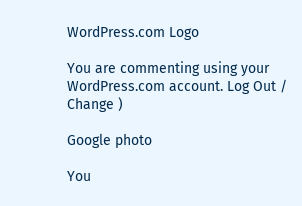WordPress.com Logo

You are commenting using your WordPress.com account. Log Out /  Change )

Google photo

You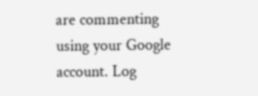are commenting using your Google account. Log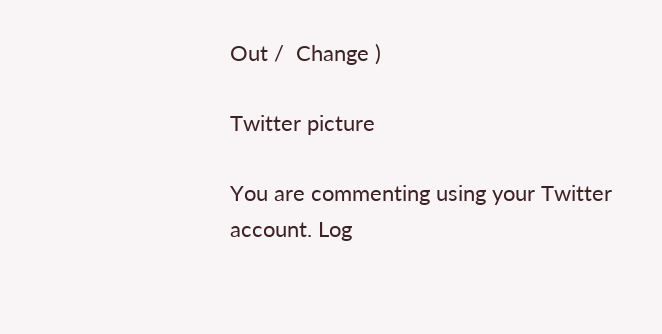Out /  Change )

Twitter picture

You are commenting using your Twitter account. Log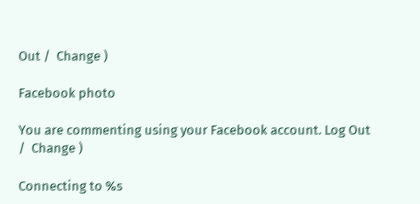Out /  Change )

Facebook photo

You are commenting using your Facebook account. Log Out /  Change )

Connecting to %s